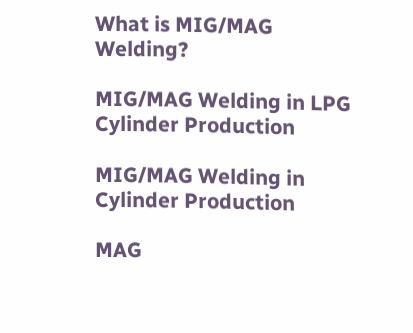What is MIG/MAG Welding?

MIG/MAG Welding in LPG Cylinder Production

MIG/MAG Welding in Cylinder Production

MAG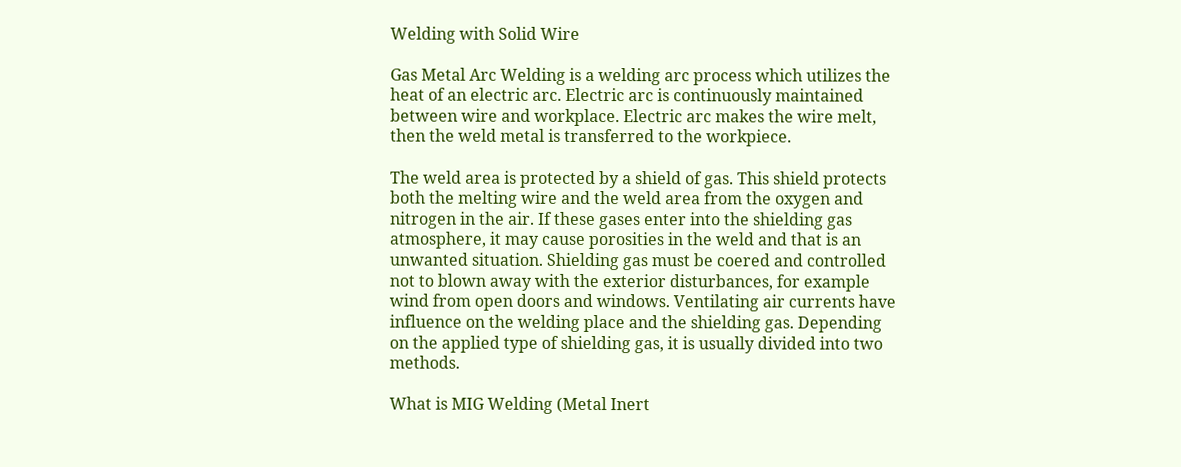Welding with Solid Wire

Gas Metal Arc Welding is a welding arc process which utilizes the heat of an electric arc. Electric arc is continuously maintained between wire and workplace. Electric arc makes the wire melt, then the weld metal is transferred to the workpiece.

The weld area is protected by a shield of gas. This shield protects both the melting wire and the weld area from the oxygen and nitrogen in the air. If these gases enter into the shielding gas atmosphere, it may cause porosities in the weld and that is an unwanted situation. Shielding gas must be coered and controlled not to blown away with the exterior disturbances, for example wind from open doors and windows. Ventilating air currents have influence on the welding place and the shielding gas. Depending on the applied type of shielding gas, it is usually divided into two methods.

What is MIG Welding (Metal Inert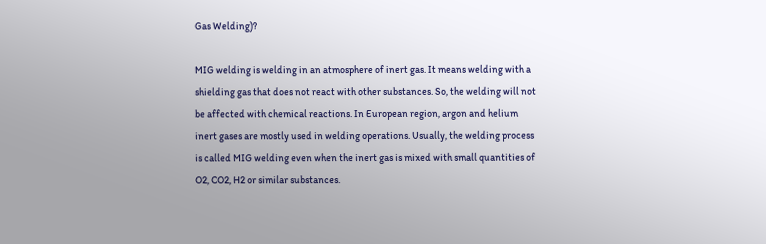Gas Welding)?

MIG welding is welding in an atmosphere of inert gas. It means welding with a shielding gas that does not react with other substances. So, the welding will not be affected with chemical reactions. In European region, argon and helium inert gases are mostly used in welding operations. Usually, the welding process is called MIG welding even when the inert gas is mixed with small quantities of O2, CO2, H2 or similar substances.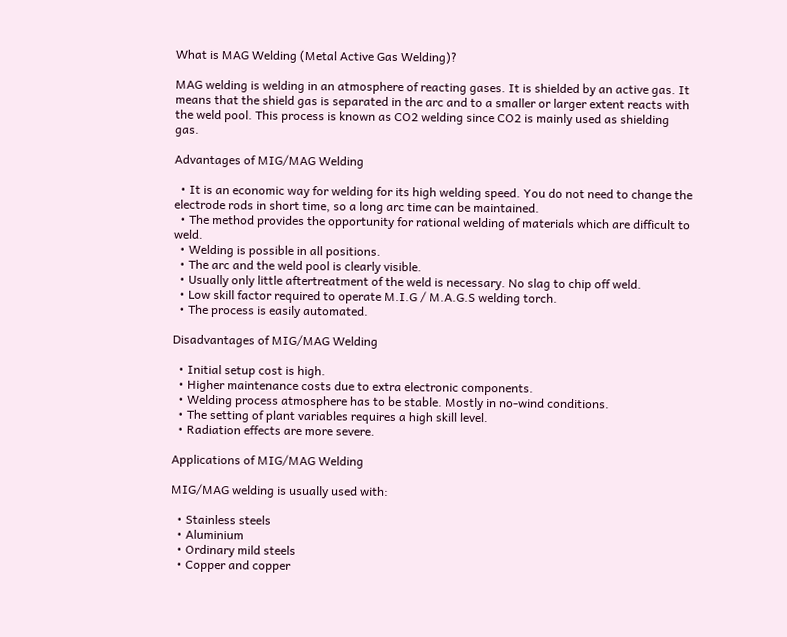What is MAG Welding (Metal Active Gas Welding)?

MAG welding is welding in an atmosphere of reacting gases. It is shielded by an active gas. It means that the shield gas is separated in the arc and to a smaller or larger extent reacts with the weld pool. This process is known as CO2 welding since CO2 is mainly used as shielding gas.

Advantages of MIG/MAG Welding

  • It is an economic way for welding for its high welding speed. You do not need to change the electrode rods in short time, so a long arc time can be maintained.
  • The method provides the opportunity for rational welding of materials which are difficult to weld.
  • Welding is possible in all positions.
  • The arc and the weld pool is clearly visible.
  • Usually only little aftertreatment of the weld is necessary. No slag to chip off weld.
  • Low skill factor required to operate M.I.G / M.A.G.S welding torch.
  • The process is easily automated.

Disadvantages of MIG/MAG Welding

  • Initial setup cost is high.
  • Higher maintenance costs due to extra electronic components.
  • Welding process atmosphere has to be stable. Mostly in no-wind conditions.
  • The setting of plant variables requires a high skill level.
  • Radiation effects are more severe.

Applications of MIG/MAG Welding

MIG/MAG welding is usually used with:

  • Stainless steels
  • Aluminium
  • Ordinary mild steels
  • Copper and copper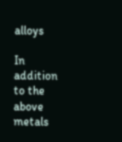alloys

In addition to the above metals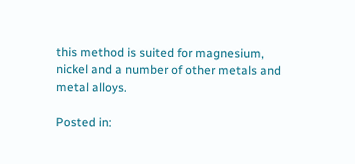this method is suited for magnesium, nickel and a number of other metals and metal alloys.

Posted in: